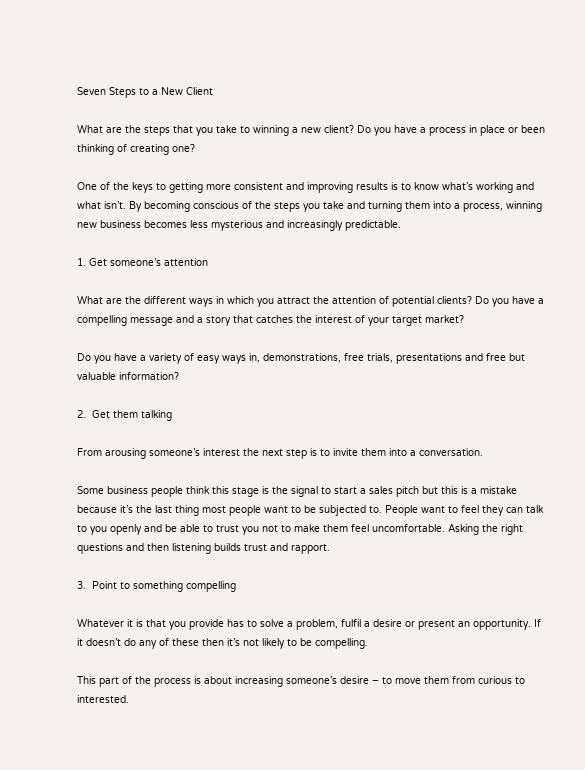Seven Steps to a New Client

What are the steps that you take to winning a new client? Do you have a process in place or been thinking of creating one?

One of the keys to getting more consistent and improving results is to know what’s working and what isn’t. By becoming conscious of the steps you take and turning them into a process, winning new business becomes less mysterious and increasingly predictable.

1. Get someone’s attention

What are the different ways in which you attract the attention of potential clients? Do you have a compelling message and a story that catches the interest of your target market?

Do you have a variety of easy ways in, demonstrations, free trials, presentations and free but valuable information?

2.  Get them talking

From arousing someone’s interest the next step is to invite them into a conversation.

Some business people think this stage is the signal to start a sales pitch but this is a mistake because it’s the last thing most people want to be subjected to. People want to feel they can talk to you openly and be able to trust you not to make them feel uncomfortable. Asking the right questions and then listening builds trust and rapport.

3.  Point to something compelling

Whatever it is that you provide has to solve a problem, fulfil a desire or present an opportunity. If it doesn’t do any of these then it’s not likely to be compelling.

This part of the process is about increasing someone’s desire – to move them from curious to interested.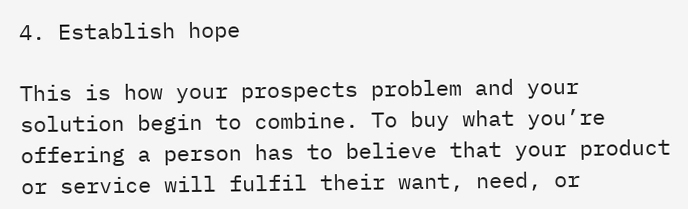4. Establish hope

This is how your prospects problem and your solution begin to combine. To buy what you’re offering a person has to believe that your product or service will fulfil their want, need, or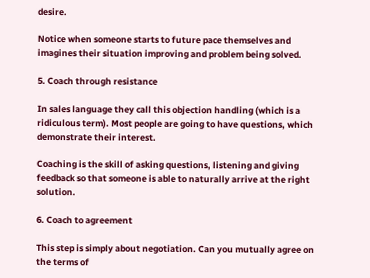desire.

Notice when someone starts to future pace themselves and imagines their situation improving and problem being solved.

5. Coach through resistance

In sales language they call this objection handling (which is a ridiculous term). Most people are going to have questions, which demonstrate their interest.

Coaching is the skill of asking questions, listening and giving feedback so that someone is able to naturally arrive at the right solution.

6. Coach to agreement

This step is simply about negotiation. Can you mutually agree on the terms of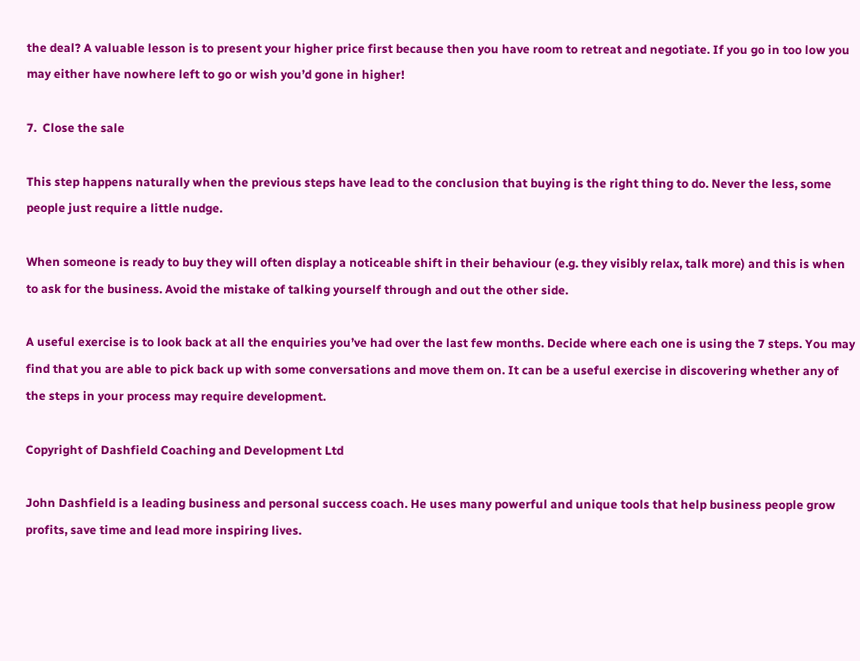the deal? A valuable lesson is to present your higher price first because then you have room to retreat and negotiate. If you go in too low you may either have nowhere left to go or wish you’d gone in higher!

7.  Close the sale

This step happens naturally when the previous steps have lead to the conclusion that buying is the right thing to do. Never the less, some people just require a little nudge.

When someone is ready to buy they will often display a noticeable shift in their behaviour (e.g. they visibly relax, talk more) and this is when to ask for the business. Avoid the mistake of talking yourself through and out the other side.

A useful exercise is to look back at all the enquiries you’ve had over the last few months. Decide where each one is using the 7 steps. You may find that you are able to pick back up with some conversations and move them on. It can be a useful exercise in discovering whether any of the steps in your process may require development.

Copyright of Dashfield Coaching and Development Ltd

John Dashfield is a leading business and personal success coach. He uses many powerful and unique tools that help business people grow profits, save time and lead more inspiring lives.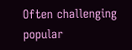Often challenging popular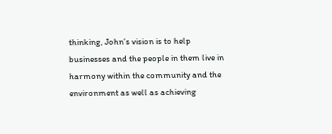thinking, John’s vision is to help businesses and the people in them live in harmony within the community and the environment as well as achieving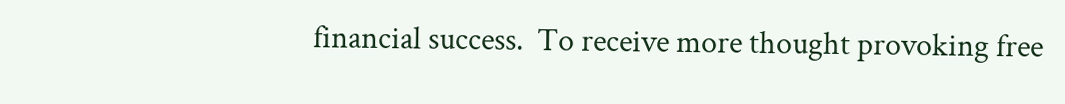financial success.  To receive more thought provoking free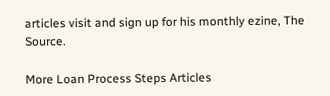articles visit and sign up for his monthly ezine, The Source.

More Loan Process Steps Articles